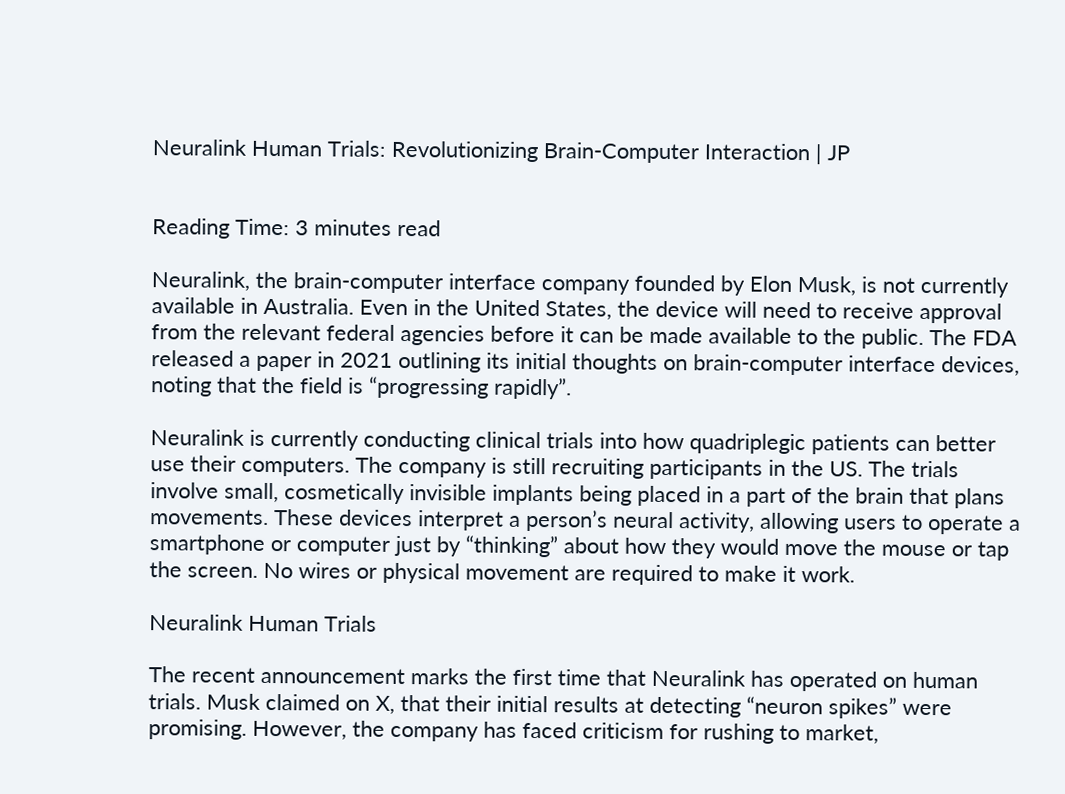Neuralink Human Trials: Revolutionizing Brain-Computer Interaction | JP


Reading Time: 3 minutes read

Neuralink, the brain-computer interface company founded by Elon Musk, is not currently available in Australia. Even in the United States, the device will need to receive approval from the relevant federal agencies before it can be made available to the public. The FDA released a paper in 2021 outlining its initial thoughts on brain-computer interface devices, noting that the field is “progressing rapidly”.

Neuralink is currently conducting clinical trials into how quadriplegic patients can better use their computers. The company is still recruiting participants in the US. The trials involve small, cosmetically invisible implants being placed in a part of the brain that plans movements. These devices interpret a person’s neural activity, allowing users to operate a smartphone or computer just by “thinking” about how they would move the mouse or tap the screen. No wires or physical movement are required to make it work.

Neuralink Human Trials

The recent announcement marks the first time that Neuralink has operated on human trials. Musk claimed on X, that their initial results at detecting “neuron spikes” were promising. However, the company has faced criticism for rushing to market,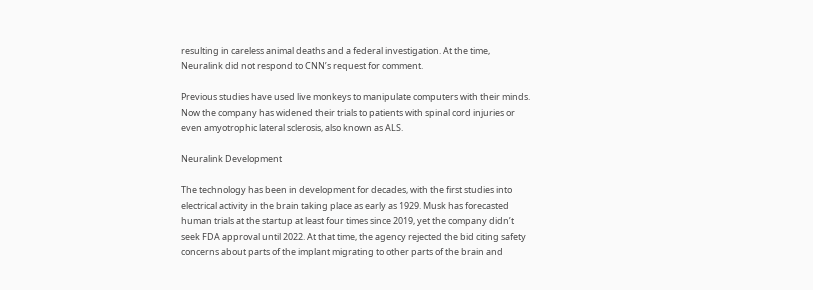resulting in careless animal deaths and a federal investigation. At the time, Neuralink did not respond to CNN’s request for comment.

Previous studies have used live monkeys to manipulate computers with their minds. Now the company has widened their trials to patients with spinal cord injuries or even amyotrophic lateral sclerosis, also known as ALS.

Neuralink Development

The technology has been in development for decades, with the first studies into electrical activity in the brain taking place as early as 1929. Musk has forecasted human trials at the startup at least four times since 2019, yet the company didn’t seek FDA approval until 2022. At that time, the agency rejected the bid citing safety concerns about parts of the implant migrating to other parts of the brain and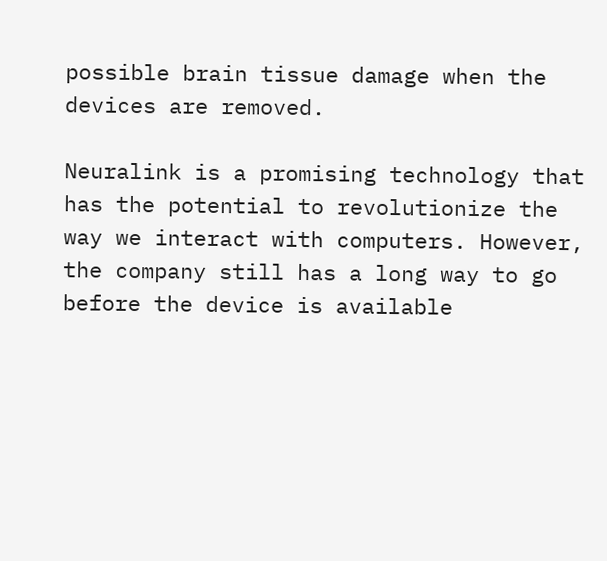possible brain tissue damage when the devices are removed.

Neuralink is a promising technology that has the potential to revolutionize the way we interact with computers. However, the company still has a long way to go before the device is available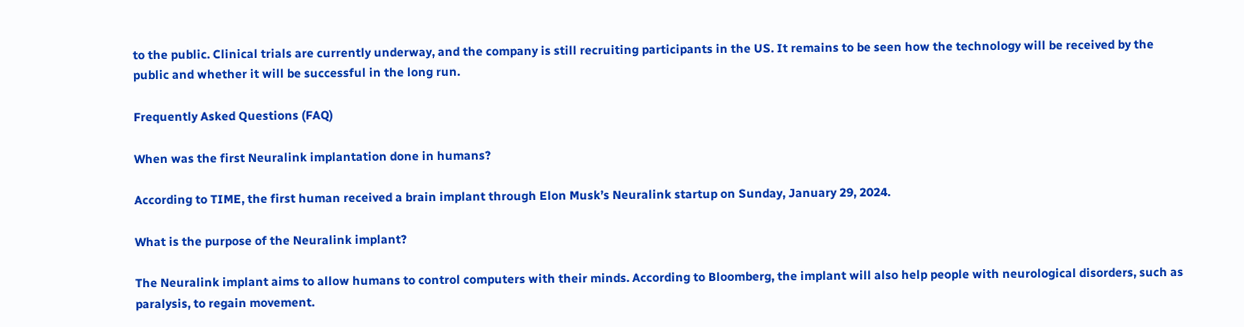to the public. Clinical trials are currently underway, and the company is still recruiting participants in the US. It remains to be seen how the technology will be received by the public and whether it will be successful in the long run.

Frequently Asked Questions (FAQ)

When was the first Neuralink implantation done in humans?

According to TIME, the first human received a brain implant through Elon Musk’s Neuralink startup on Sunday, January 29, 2024.

What is the purpose of the Neuralink implant?

The Neuralink implant aims to allow humans to control computers with their minds. According to Bloomberg, the implant will also help people with neurological disorders, such as paralysis, to regain movement.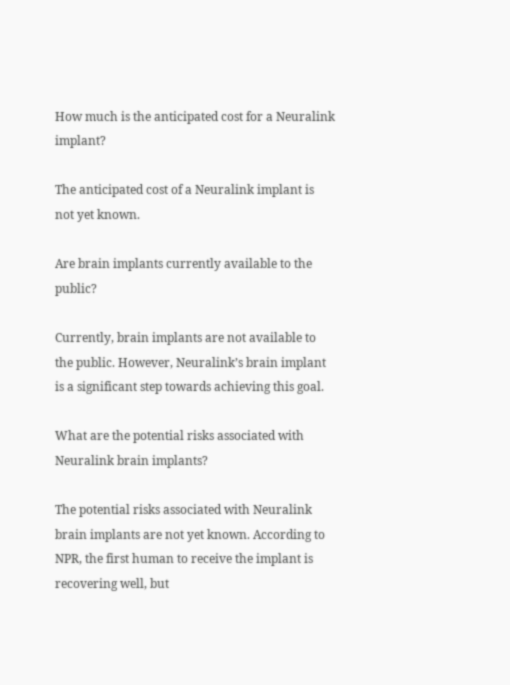How much is the anticipated cost for a Neuralink implant?

The anticipated cost of a Neuralink implant is not yet known.

Are brain implants currently available to the public?

Currently, brain implants are not available to the public. However, Neuralink’s brain implant is a significant step towards achieving this goal.

What are the potential risks associated with Neuralink brain implants?

The potential risks associated with Neuralink brain implants are not yet known. According to NPR, the first human to receive the implant is recovering well, but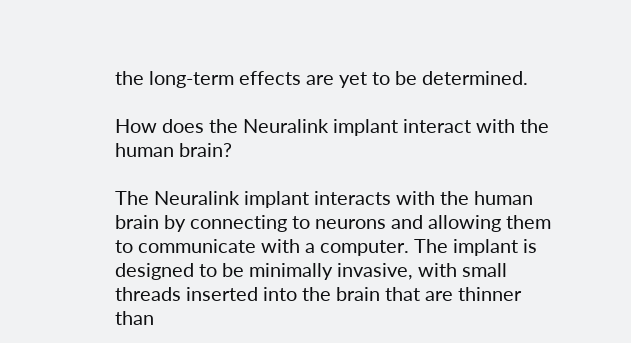the long-term effects are yet to be determined.

How does the Neuralink implant interact with the human brain?

The Neuralink implant interacts with the human brain by connecting to neurons and allowing them to communicate with a computer. The implant is designed to be minimally invasive, with small threads inserted into the brain that are thinner than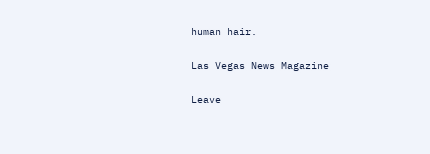human hair.

Las Vegas News Magazine

Leave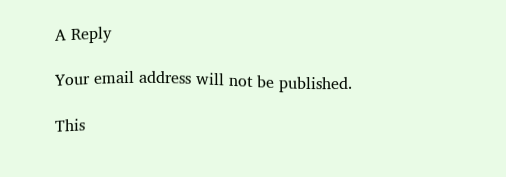A Reply

Your email address will not be published.

This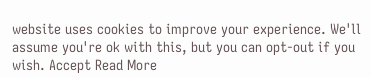website uses cookies to improve your experience. We'll assume you're ok with this, but you can opt-out if you wish. Accept Read More